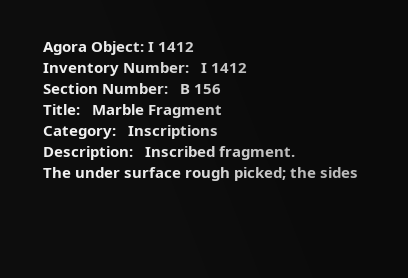Agora Object: I 1412
Inventory Number:   I 1412
Section Number:   Β 156
Title:   Marble Fragment
Category:   Inscriptions
Description:   Inscribed fragment.
The under surface rough picked; the sides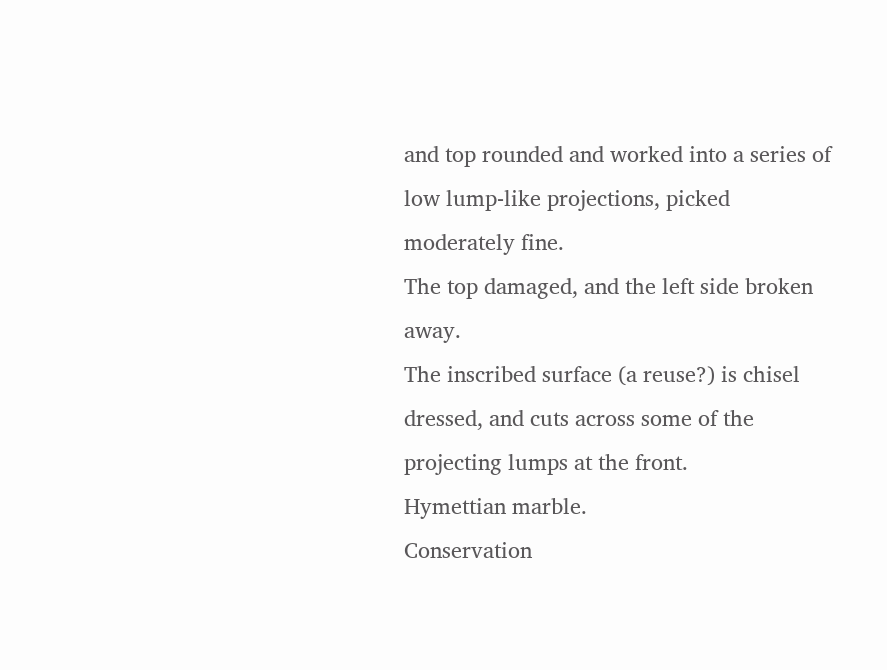and top rounded and worked into a series of low lump-like projections, picked moderately fine.
The top damaged, and the left side broken away.
The inscribed surface (a reuse?) is chisel dressed, and cuts across some of the projecting lumps at the front.
Hymettian marble.
Conservation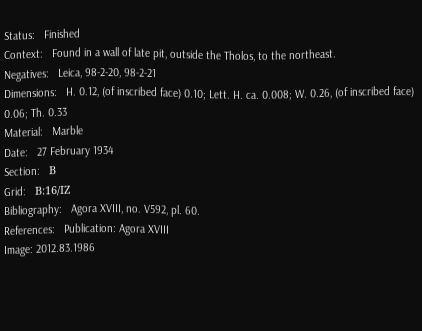Status:   Finished
Context:   Found in a wall of late pit, outside the Tholos, to the northeast.
Negatives:   Leica, 98-2-20, 98-2-21
Dimensions:   H. 0.12, (of inscribed face) 0.10; Lett. H. ca. 0.008; W. 0.26, (of inscribed face) 0.06; Th. 0.33
Material:   Marble
Date:   27 February 1934
Section:   Β
Grid:   Β:16/ΙΖ
Bibliography:   Agora XVIII, no. V592, pl. 60.
References:   Publication: Agora XVIII
Image: 2012.83.1986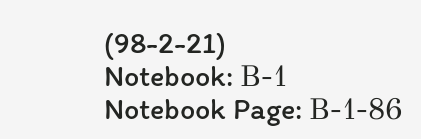(98-2-21)
Notebook: Β-1
Notebook Page: Β-1-86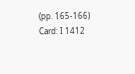(pp. 165-166)
Card: I 1412